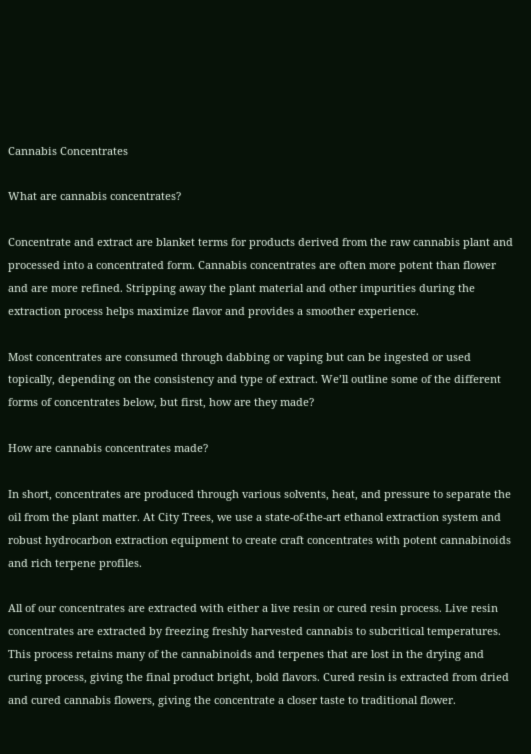Cannabis Concentrates

What are cannabis concentrates?

Concentrate and extract are blanket terms for products derived from the raw cannabis plant and processed into a concentrated form. Cannabis concentrates are often more potent than flower and are more refined. Stripping away the plant material and other impurities during the extraction process helps maximize flavor and provides a smoother experience.

Most concentrates are consumed through dabbing or vaping but can be ingested or used topically, depending on the consistency and type of extract. We’ll outline some of the different forms of concentrates below, but first, how are they made?

How are cannabis concentrates made?

In short, concentrates are produced through various solvents, heat, and pressure to separate the oil from the plant matter. At City Trees, we use a state-of-the-art ethanol extraction system and robust hydrocarbon extraction equipment to create craft concentrates with potent cannabinoids and rich terpene profiles.

All of our concentrates are extracted with either a live resin or cured resin process. Live resin concentrates are extracted by freezing freshly harvested cannabis to subcritical temperatures. This process retains many of the cannabinoids and terpenes that are lost in the drying and curing process, giving the final product bright, bold flavors. Cured resin is extracted from dried and cured cannabis flowers, giving the concentrate a closer taste to traditional flower.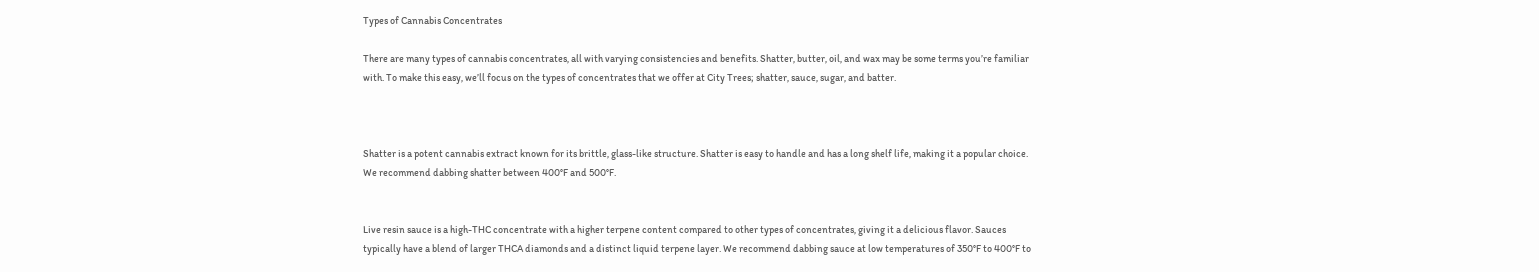Types of Cannabis Concentrates

There are many types of cannabis concentrates, all with varying consistencies and benefits. Shatter, butter, oil, and wax may be some terms you’re familiar with. To make this easy, we’ll focus on the types of concentrates that we offer at City Trees; shatter, sauce, sugar, and batter.



Shatter is a potent cannabis extract known for its brittle, glass-like structure. Shatter is easy to handle and has a long shelf life, making it a popular choice. We recommend dabbing shatter between 400°F and 500°F.


Live resin sauce is a high-THC concentrate with a higher terpene content compared to other types of concentrates, giving it a delicious flavor. Sauces typically have a blend of larger THCA diamonds and a distinct liquid terpene layer. We recommend dabbing sauce at low temperatures of 350°F to 400°F to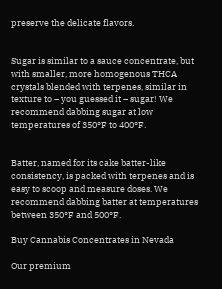preserve the delicate flavors.


Sugar is similar to a sauce concentrate, but with smaller, more homogenous THCA crystals blended with terpenes, similar in texture to – you guessed it – sugar! We recommend dabbing sugar at low temperatures of 350°F to 400°F.


Batter, named for its cake batter-like consistency, is packed with terpenes and is easy to scoop and measure doses. We recommend dabbing batter at temperatures between 350°F and 500°F.

Buy Cannabis Concentrates in Nevada

Our premium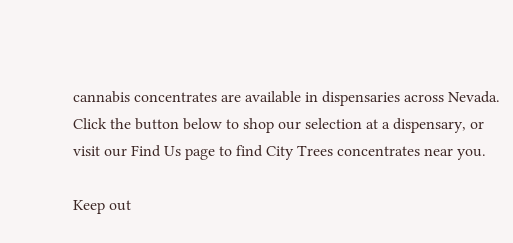cannabis concentrates are available in dispensaries across Nevada. Click the button below to shop our selection at a dispensary, or visit our Find Us page to find City Trees concentrates near you.

Keep out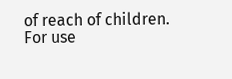of reach of children.
For use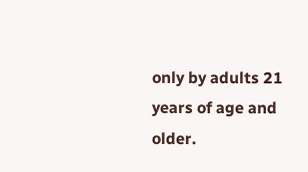only by adults 21
years of age and older.